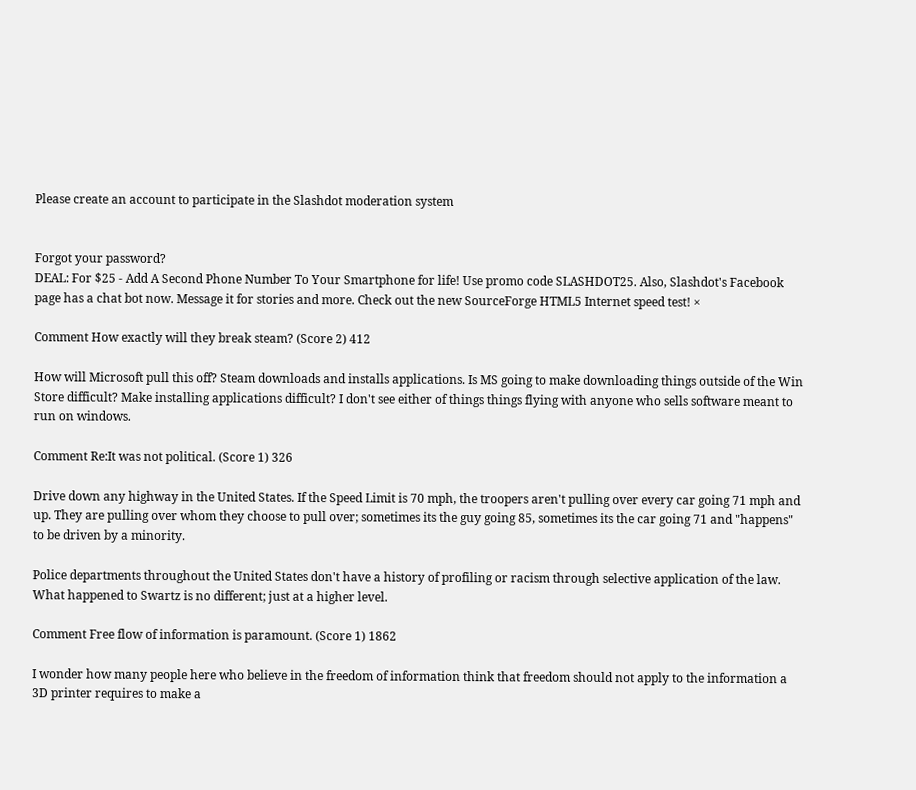Please create an account to participate in the Slashdot moderation system


Forgot your password?
DEAL: For $25 - Add A Second Phone Number To Your Smartphone for life! Use promo code SLASHDOT25. Also, Slashdot's Facebook page has a chat bot now. Message it for stories and more. Check out the new SourceForge HTML5 Internet speed test! ×

Comment How exactly will they break steam? (Score 2) 412

How will Microsoft pull this off? Steam downloads and installs applications. Is MS going to make downloading things outside of the Win Store difficult? Make installing applications difficult? I don't see either of things things flying with anyone who sells software meant to run on windows.

Comment Re:It was not political. (Score 1) 326

Drive down any highway in the United States. If the Speed Limit is 70 mph, the troopers aren't pulling over every car going 71 mph and up. They are pulling over whom they choose to pull over; sometimes its the guy going 85, sometimes its the car going 71 and "happens" to be driven by a minority.

Police departments throughout the United States don't have a history of profiling or racism through selective application of the law. What happened to Swartz is no different; just at a higher level.

Comment Free flow of information is paramount. (Score 1) 1862

I wonder how many people here who believe in the freedom of information think that freedom should not apply to the information a 3D printer requires to make a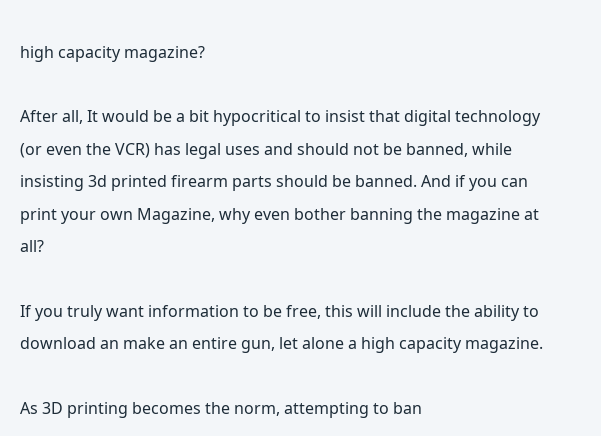high capacity magazine?

After all, It would be a bit hypocritical to insist that digital technology (or even the VCR) has legal uses and should not be banned, while insisting 3d printed firearm parts should be banned. And if you can print your own Magazine, why even bother banning the magazine at all?

If you truly want information to be free, this will include the ability to download an make an entire gun, let alone a high capacity magazine.

As 3D printing becomes the norm, attempting to ban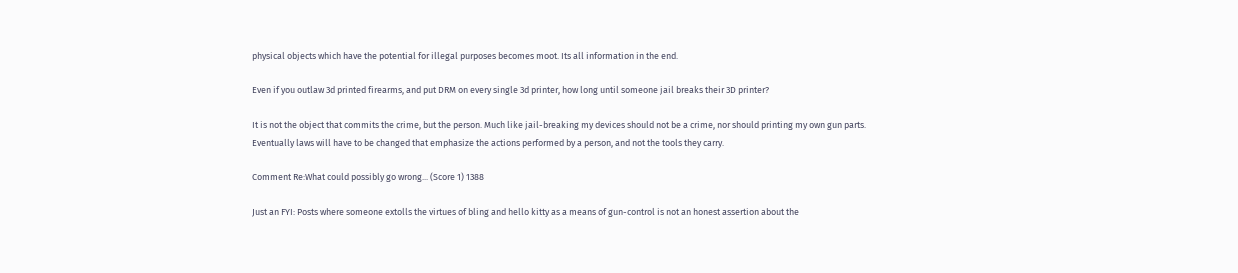physical objects which have the potential for illegal purposes becomes moot. Its all information in the end.

Even if you outlaw 3d printed firearms, and put DRM on every single 3d printer, how long until someone jail breaks their 3D printer?

It is not the object that commits the crime, but the person. Much like jail-breaking my devices should not be a crime, nor should printing my own gun parts. Eventually laws will have to be changed that emphasize the actions performed by a person, and not the tools they carry.

Comment Re:What could possibly go wrong... (Score 1) 1388

Just an FYI: Posts where someone extolls the virtues of bling and hello kitty as a means of gun-control is not an honest assertion about the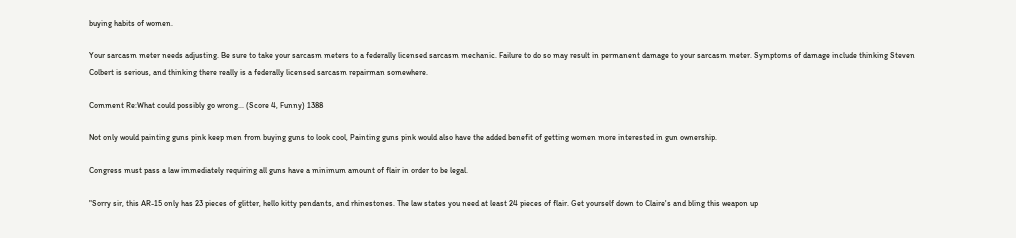buying habits of women.

Your sarcasm meter needs adjusting. Be sure to take your sarcasm meters to a federally licensed sarcasm mechanic. Failure to do so may result in permanent damage to your sarcasm meter. Symptoms of damage include thinking Steven Colbert is serious, and thinking there really is a federally licensed sarcasm repairman somewhere.

Comment Re:What could possibly go wrong... (Score 4, Funny) 1388

Not only would painting guns pink keep men from buying guns to look cool, Painting guns pink would also have the added benefit of getting women more interested in gun ownership.

Congress must pass a law immediately requiring all guns have a minimum amount of flair in order to be legal.

"Sorry sir, this AR-15 only has 23 pieces of glitter, hello kitty pendants, and rhinestones. The law states you need at least 24 pieces of flair. Get yourself down to Claire's and bling this weapon up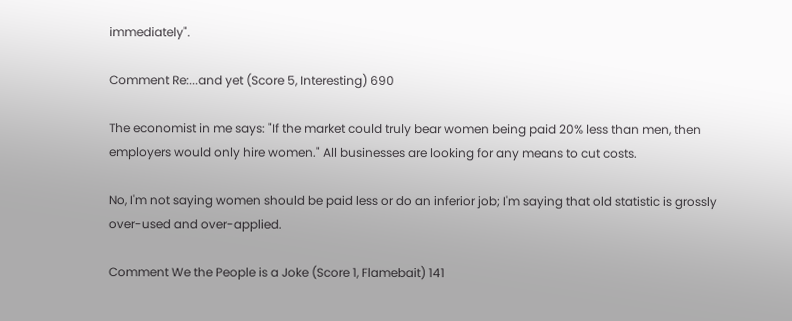immediately".

Comment Re:...and yet (Score 5, Interesting) 690

The economist in me says: "If the market could truly bear women being paid 20% less than men, then employers would only hire women." All businesses are looking for any means to cut costs.

No, I'm not saying women should be paid less or do an inferior job; I'm saying that old statistic is grossly over-used and over-applied.

Comment We the People is a Joke (Score 1, Flamebait) 141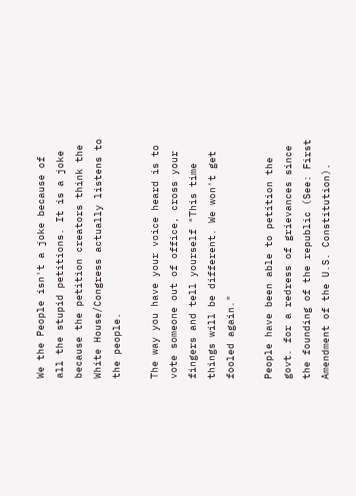We the People isn't a joke because of all the stupid petitions. It is a joke because the petition creators think the White House/Congress actually listens to the people.

The way you have your voice heard is to vote someone out of office, cross your fingers and tell yourself "This time things will be different. We won't get fooled again."

People have been able to petition the govt. for a redress of grievances since the founding of the republic (See: First Amendment of the U.S. Constitution).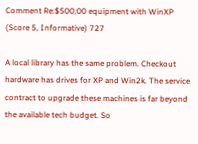Comment Re:$500,00 equipment with WinXP (Score 5, Informative) 727

A local library has the same problem. Checkout hardware has drives for XP and Win2k. The service contract to upgrade these machines is far beyond the available tech budget. So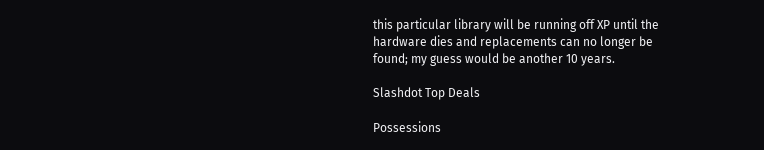this particular library will be running off XP until the hardware dies and replacements can no longer be found; my guess would be another 10 years.

Slashdot Top Deals

Possessions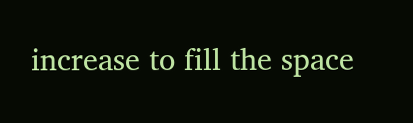increase to fill the space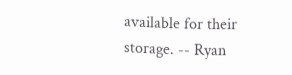available for their storage. -- Ryan